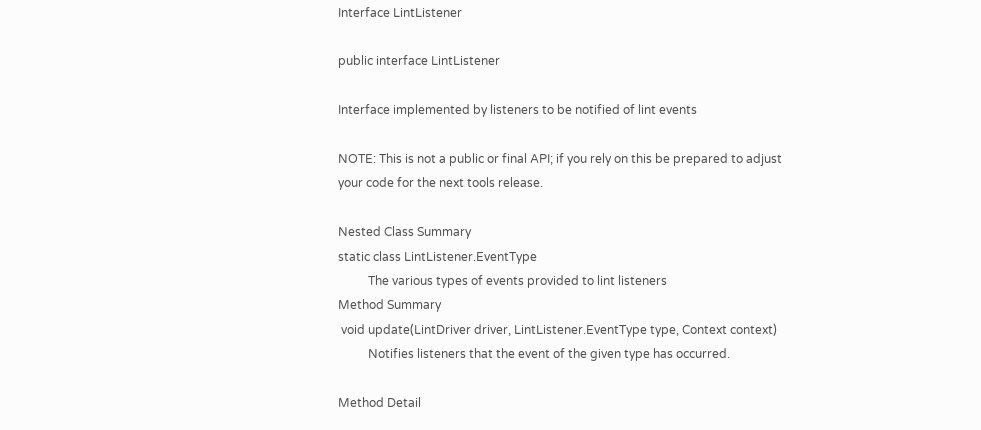Interface LintListener

public interface LintListener

Interface implemented by listeners to be notified of lint events

NOTE: This is not a public or final API; if you rely on this be prepared to adjust your code for the next tools release.

Nested Class Summary
static class LintListener.EventType
          The various types of events provided to lint listeners
Method Summary
 void update(LintDriver driver, LintListener.EventType type, Context context)
          Notifies listeners that the event of the given type has occurred.

Method Detail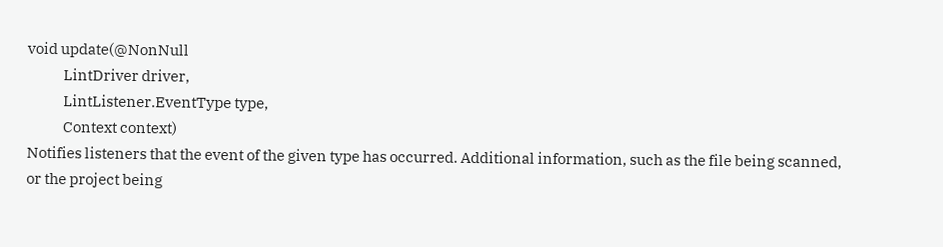void update(@NonNull
            LintDriver driver,
            LintListener.EventType type,
            Context context)
Notifies listeners that the event of the given type has occurred. Additional information, such as the file being scanned, or the project being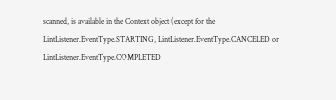scanned, is available in the Context object (except for the LintListener.EventType.STARTING, LintListener.EventType.CANCELED or LintListener.EventType.COMPLETED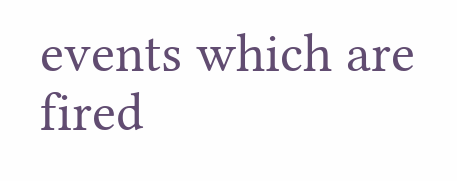events which are fired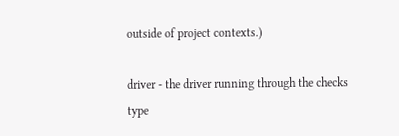outside of project contexts.)

driver - the driver running through the checks
type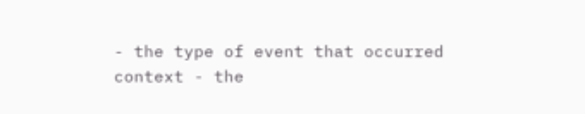- the type of event that occurred
context - the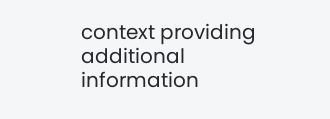context providing additional information